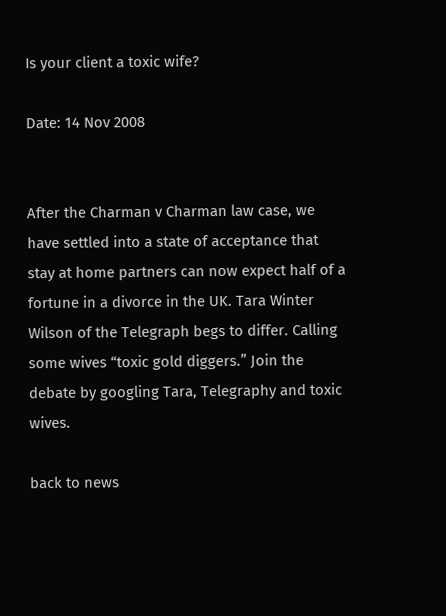Is your client a toxic wife?

Date: 14 Nov 2008


After the Charman v Charman law case, we have settled into a state of acceptance that stay at home partners can now expect half of a fortune in a divorce in the UK. Tara Winter Wilson of the Telegraph begs to differ. Calling some wives “toxic gold diggers.” Join the debate by googling Tara, Telegraphy and toxic wives.

back to news